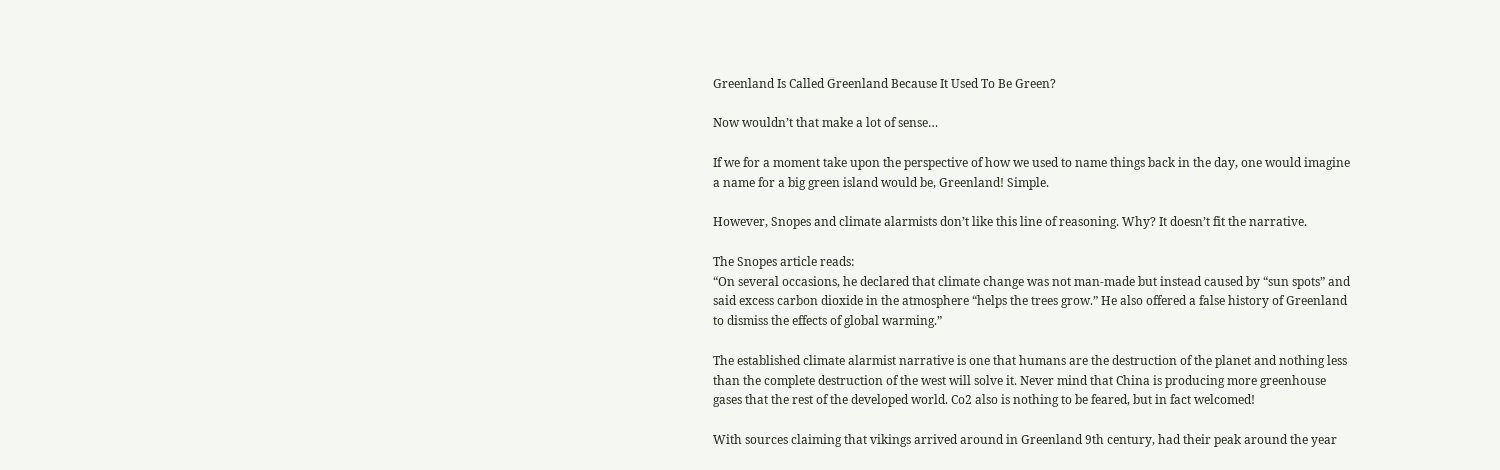Greenland Is Called Greenland Because It Used To Be Green?

Now wouldn’t that make a lot of sense…

If we for a moment take upon the perspective of how we used to name things back in the day, one would imagine a name for a big green island would be, Greenland! Simple.

However, Snopes and climate alarmists don’t like this line of reasoning. Why? It doesn’t fit the narrative.

The Snopes article reads:
“On several occasions, he declared that climate change was not man-made but instead caused by “sun spots” and said excess carbon dioxide in the atmosphere “helps the trees grow.” He also offered a false history of Greenland to dismiss the effects of global warming.”

The established climate alarmist narrative is one that humans are the destruction of the planet and nothing less than the complete destruction of the west will solve it. Never mind that China is producing more greenhouse gases that the rest of the developed world. Co2 also is nothing to be feared, but in fact welcomed!

With sources claiming that vikings arrived around in Greenland 9th century, had their peak around the year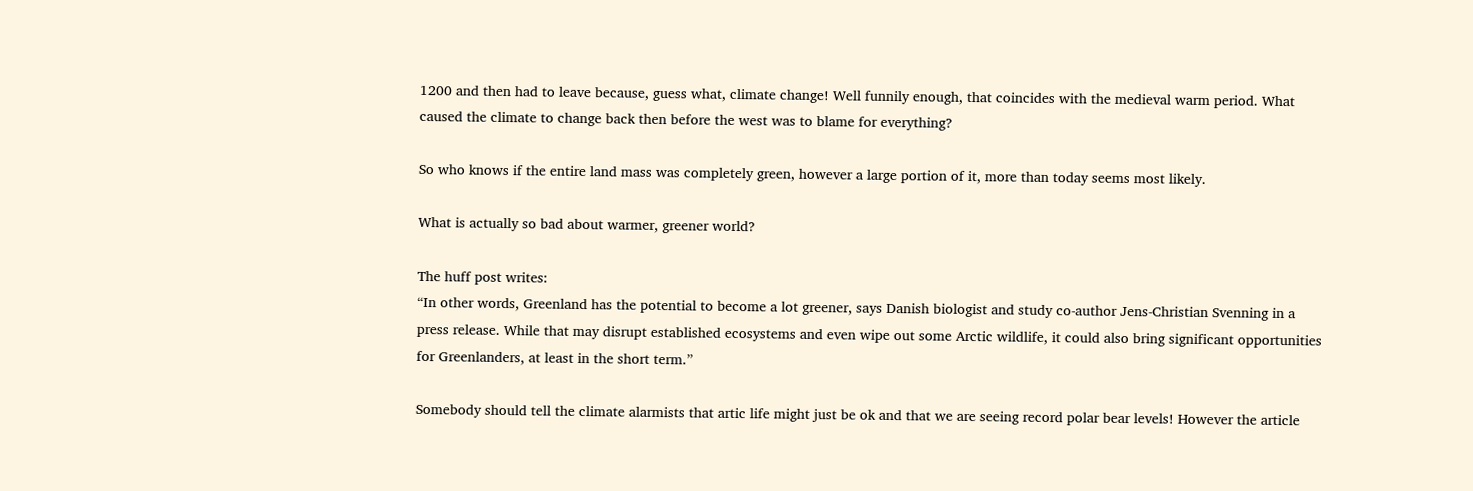1200 and then had to leave because, guess what, climate change! Well funnily enough, that coincides with the medieval warm period. What caused the climate to change back then before the west was to blame for everything?

So who knows if the entire land mass was completely green, however a large portion of it, more than today seems most likely.

What is actually so bad about warmer, greener world?

The huff post writes:
“In other words, Greenland has the potential to become a lot greener, says Danish biologist and study co-author Jens-Christian Svenning in a press release. While that may disrupt established ecosystems and even wipe out some Arctic wildlife, it could also bring significant opportunities for Greenlanders, at least in the short term.”

Somebody should tell the climate alarmists that artic life might just be ok and that we are seeing record polar bear levels! However the article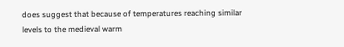does suggest that because of temperatures reaching similar levels to the medieval warm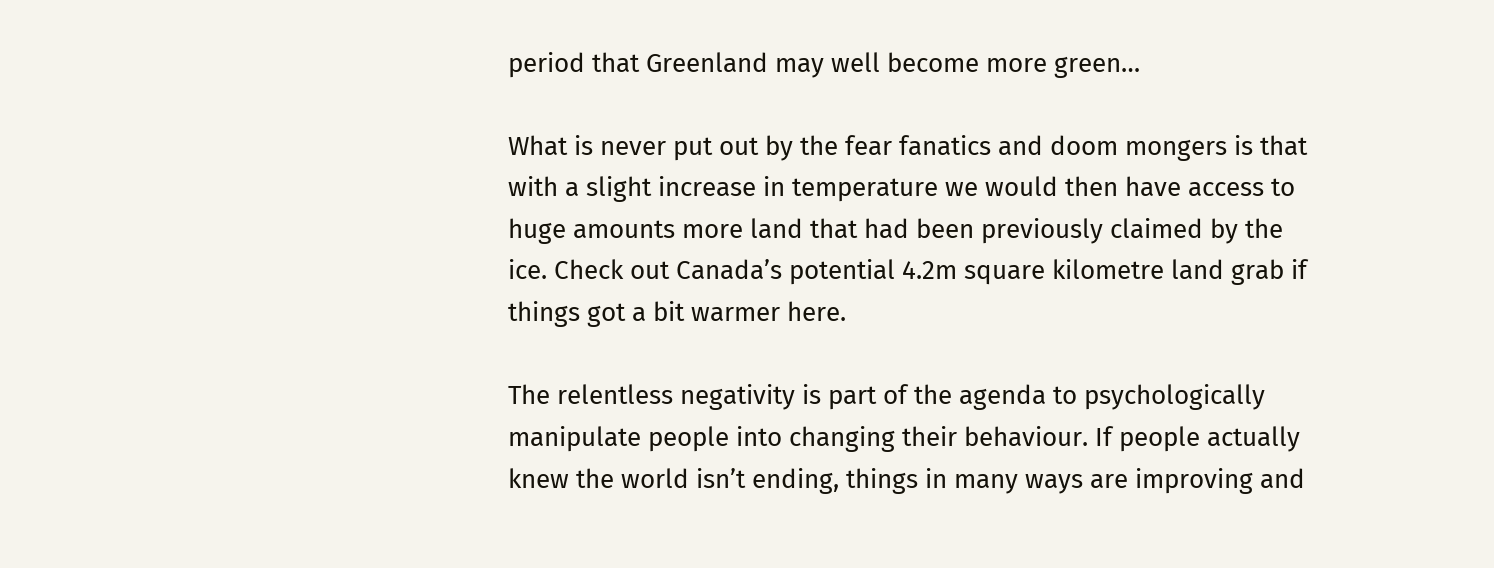period that Greenland may well become more green…

What is never put out by the fear fanatics and doom mongers is that with a slight increase in temperature we would then have access to huge amounts more land that had been previously claimed by the ice. Check out Canada’s potential 4.2m square kilometre land grab if things got a bit warmer here.

The relentless negativity is part of the agenda to psychologically manipulate people into changing their behaviour. If people actually knew the world isn’t ending, things in many ways are improving and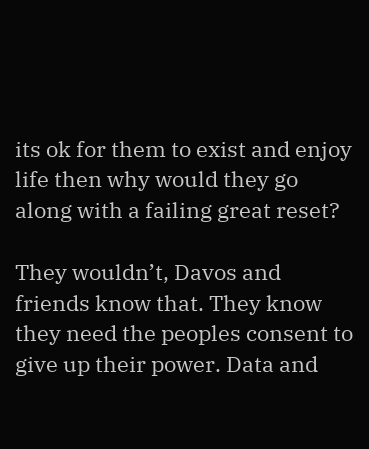its ok for them to exist and enjoy life then why would they go along with a failing great reset?

They wouldn’t, Davos and friends know that. They know they need the peoples consent to give up their power. Data and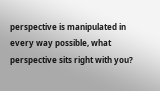perspective is manipulated in every way possible, what perspective sits right with you?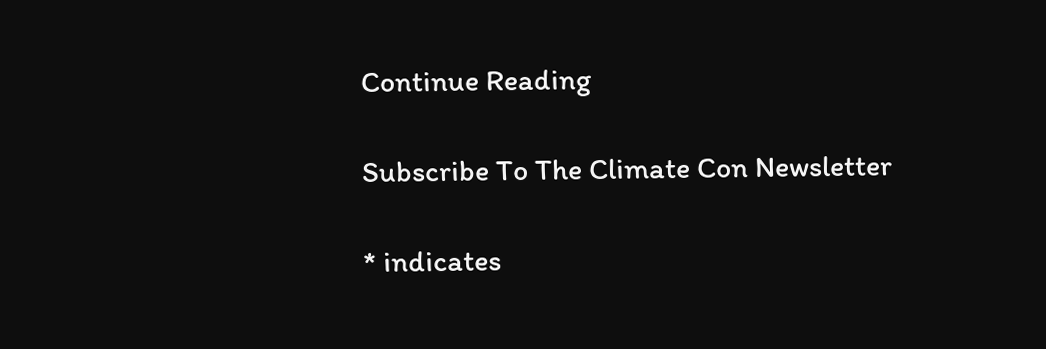Continue Reading

Subscribe To The Climate Con Newsletter

* indicates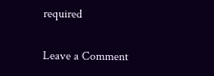required

Leave a Comment